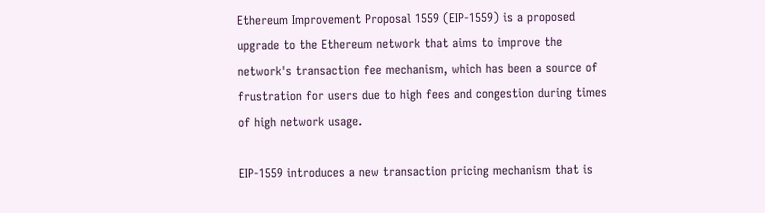Ethereum Improvement Proposal 1559 (EIP-1559) is a proposed upgrade to the Ethereum network that aims to improve the network's transaction fee mechanism, which has been a source of frustration for users due to high fees and congestion during times of high network usage.

EIP-1559 introduces a new transaction pricing mechanism that is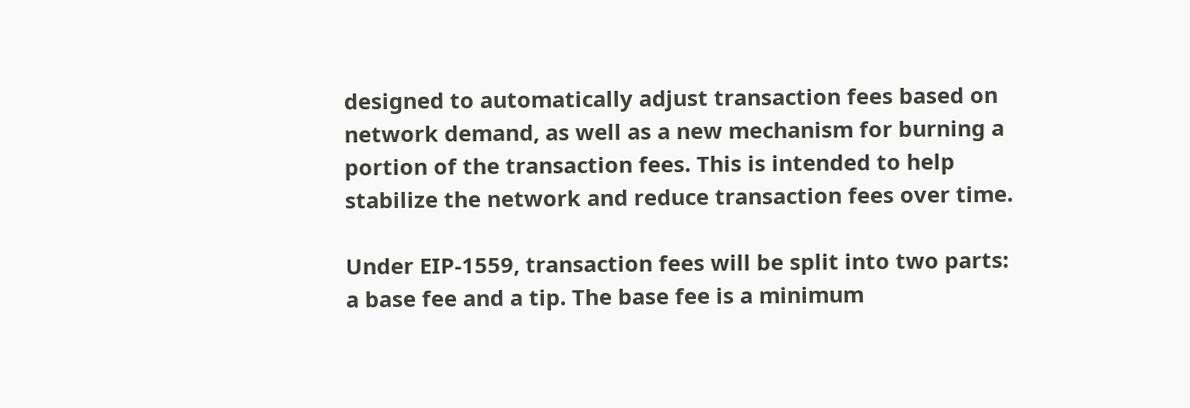designed to automatically adjust transaction fees based on network demand, as well as a new mechanism for burning a portion of the transaction fees. This is intended to help stabilize the network and reduce transaction fees over time.

Under EIP-1559, transaction fees will be split into two parts: a base fee and a tip. The base fee is a minimum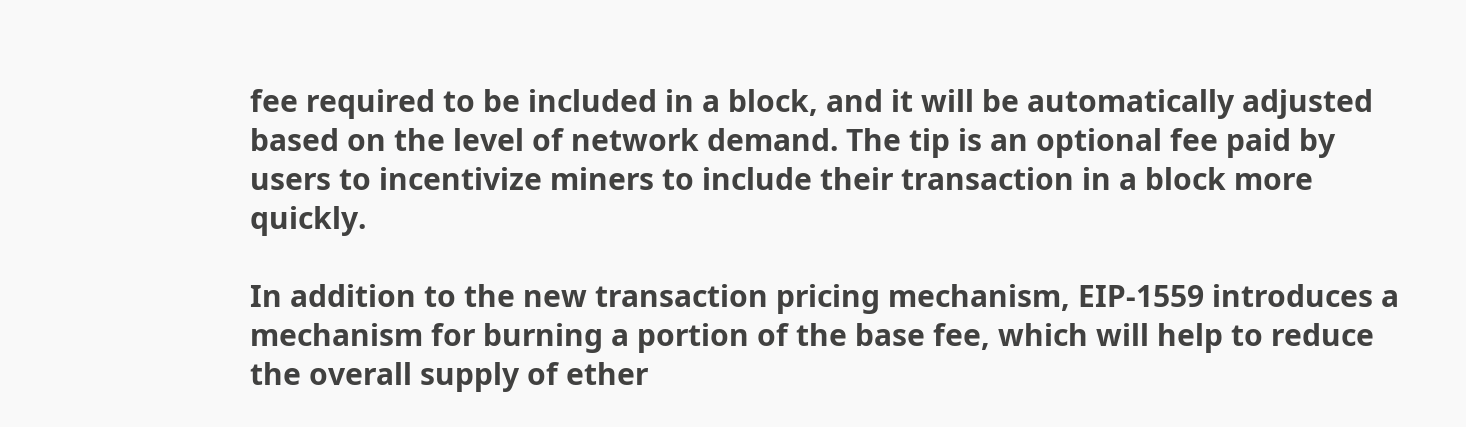fee required to be included in a block, and it will be automatically adjusted based on the level of network demand. The tip is an optional fee paid by users to incentivize miners to include their transaction in a block more quickly.

In addition to the new transaction pricing mechanism, EIP-1559 introduces a mechanism for burning a portion of the base fee, which will help to reduce the overall supply of ether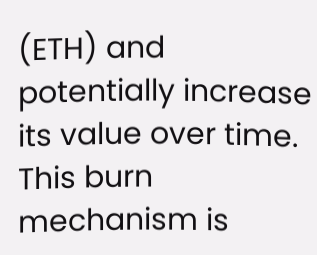(ETH) and potentially increase its value over time. This burn mechanism is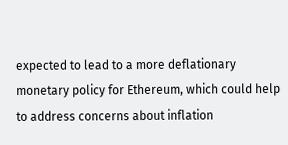expected to lead to a more deflationary monetary policy for Ethereum, which could help to address concerns about inflation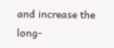and increase the long-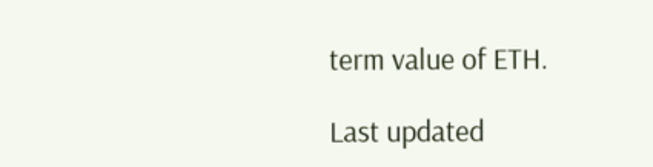term value of ETH.

Last updated